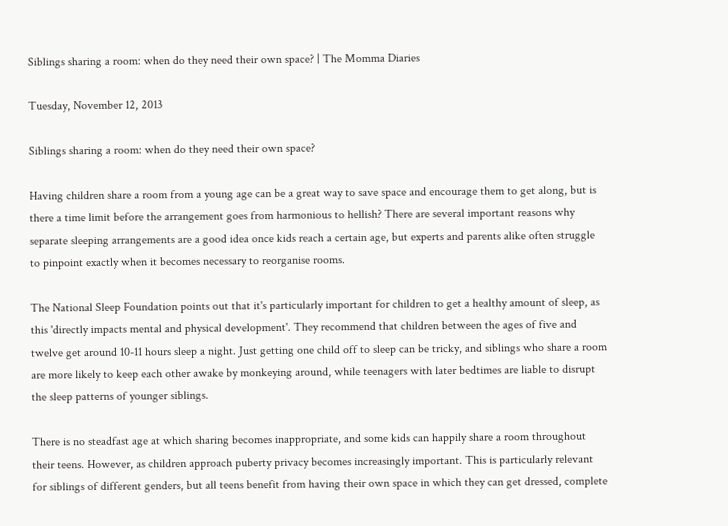Siblings sharing a room: when do they need their own space? | The Momma Diaries

Tuesday, November 12, 2013

Siblings sharing a room: when do they need their own space?

Having children share a room from a young age can be a great way to save space and encourage them to get along, but is there a time limit before the arrangement goes from harmonious to hellish? There are several important reasons why separate sleeping arrangements are a good idea once kids reach a certain age, but experts and parents alike often struggle to pinpoint exactly when it becomes necessary to reorganise rooms.

The National Sleep Foundation points out that it's particularly important for children to get a healthy amount of sleep, as this 'directly impacts mental and physical development'. They recommend that children between the ages of five and twelve get around 10-11 hours sleep a night. Just getting one child off to sleep can be tricky, and siblings who share a room are more likely to keep each other awake by monkeying around, while teenagers with later bedtimes are liable to disrupt the sleep patterns of younger siblings.

There is no steadfast age at which sharing becomes inappropriate, and some kids can happily share a room throughout their teens. However, as children approach puberty privacy becomes increasingly important. This is particularly relevant for siblings of different genders, but all teens benefit from having their own space in which they can get dressed, complete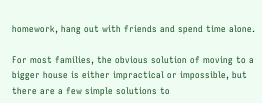homework, hang out with friends and spend time alone.

For most families, the obvious solution of moving to a bigger house is either impractical or impossible, but there are a few simple solutions to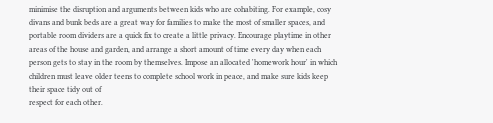minimise the disruption and arguments between kids who are cohabiting. For example, cosy divans and bunk beds are a great way for families to make the most of smaller spaces, and portable room dividers are a quick fix to create a little privacy. Encourage playtime in other areas of the house and garden, and arrange a short amount of time every day when each person gets to stay in the room by themselves. Impose an allocated 'homework hour' in which children must leave older teens to complete school work in peace, and make sure kids keep their space tidy out of
respect for each other.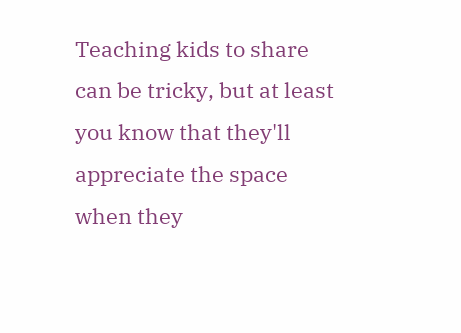Teaching kids to share can be tricky, but at least you know that they'll appreciate the space when they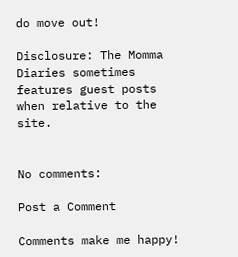do move out!

Disclosure: The Momma Diaries sometimes features guest posts when relative to the site.


No comments:

Post a Comment

Comments make me happy!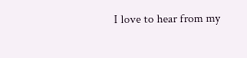I love to hear from my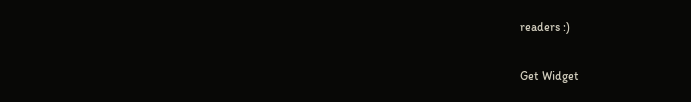readers :)

Get Widget